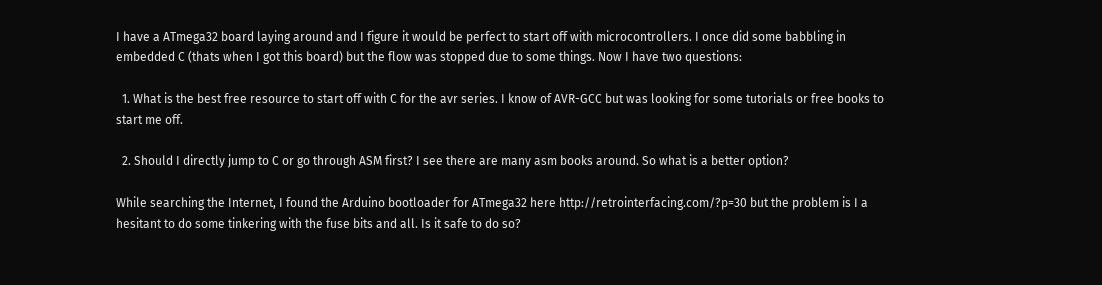I have a ATmega32 board laying around and I figure it would be perfect to start off with microcontrollers. I once did some babbling in embedded C (thats when I got this board) but the flow was stopped due to some things. Now I have two questions:

  1. What is the best free resource to start off with C for the avr series. I know of AVR-GCC but was looking for some tutorials or free books to start me off.

  2. Should I directly jump to C or go through ASM first? I see there are many asm books around. So what is a better option?

While searching the Internet, I found the Arduino bootloader for ATmega32 here http://retrointerfacing.com/?p=30 but the problem is I a hesitant to do some tinkering with the fuse bits and all. Is it safe to do so?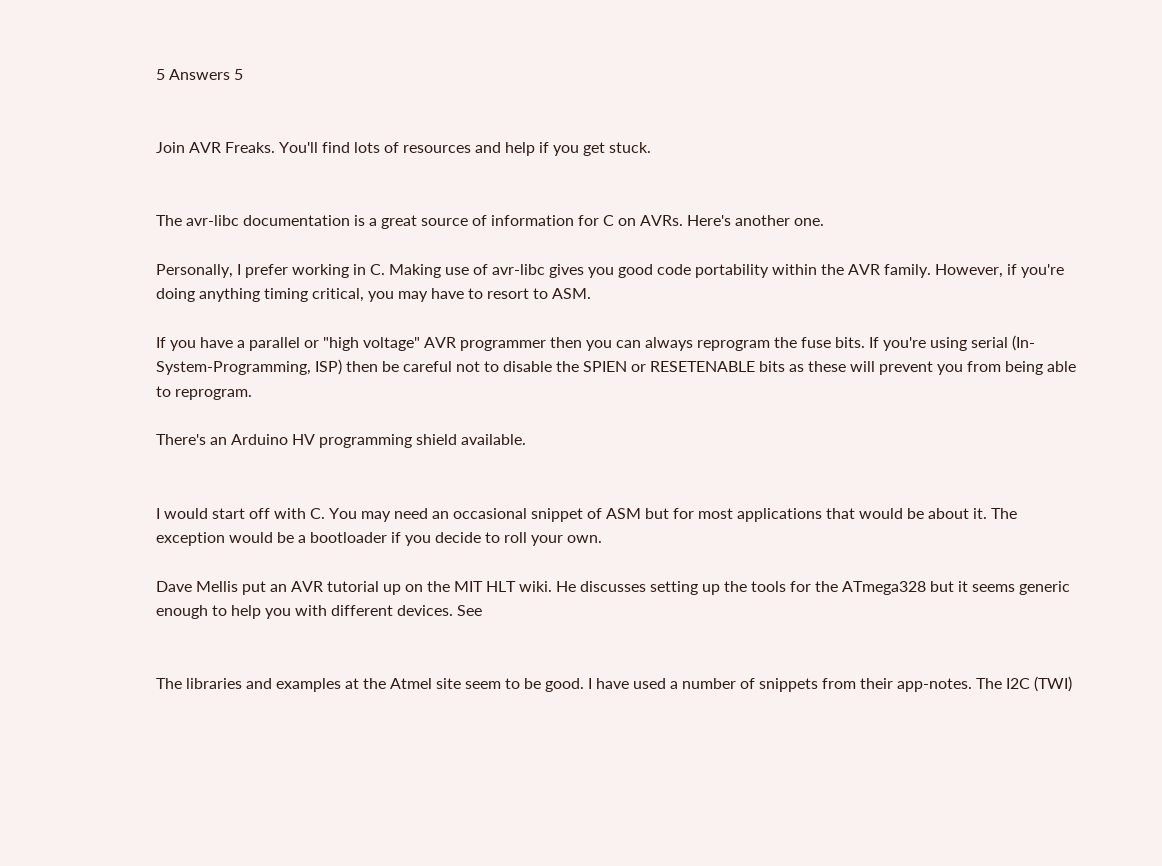5 Answers 5


Join AVR Freaks. You'll find lots of resources and help if you get stuck.


The avr-libc documentation is a great source of information for C on AVRs. Here's another one.

Personally, I prefer working in C. Making use of avr-libc gives you good code portability within the AVR family. However, if you're doing anything timing critical, you may have to resort to ASM.

If you have a parallel or "high voltage" AVR programmer then you can always reprogram the fuse bits. If you're using serial (In-System-Programming, ISP) then be careful not to disable the SPIEN or RESETENABLE bits as these will prevent you from being able to reprogram.

There's an Arduino HV programming shield available.


I would start off with C. You may need an occasional snippet of ASM but for most applications that would be about it. The exception would be a bootloader if you decide to roll your own.

Dave Mellis put an AVR tutorial up on the MIT HLT wiki. He discusses setting up the tools for the ATmega328 but it seems generic enough to help you with different devices. See


The libraries and examples at the Atmel site seem to be good. I have used a number of snippets from their app-notes. The I2C (TWI)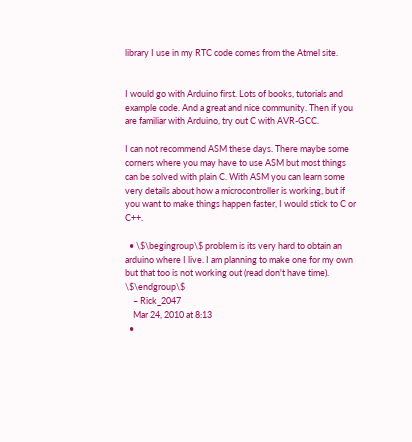library I use in my RTC code comes from the Atmel site.


I would go with Arduino first. Lots of books, tutorials and example code. And a great and nice community. Then if you are familiar with Arduino, try out C with AVR-GCC.

I can not recommend ASM these days. There maybe some corners where you may have to use ASM but most things can be solved with plain C. With ASM you can learn some very details about how a microcontroller is working, but if you want to make things happen faster, I would stick to C or C++.

  • \$\begingroup\$ problem is its very hard to obtain an arduino where I live. I am planning to make one for my own but that too is not working out (read don't have time). \$\endgroup\$
    – Rick_2047
    Mar 24, 2010 at 8:13
  •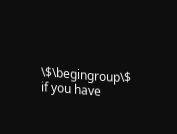\$\begingroup\$ if you have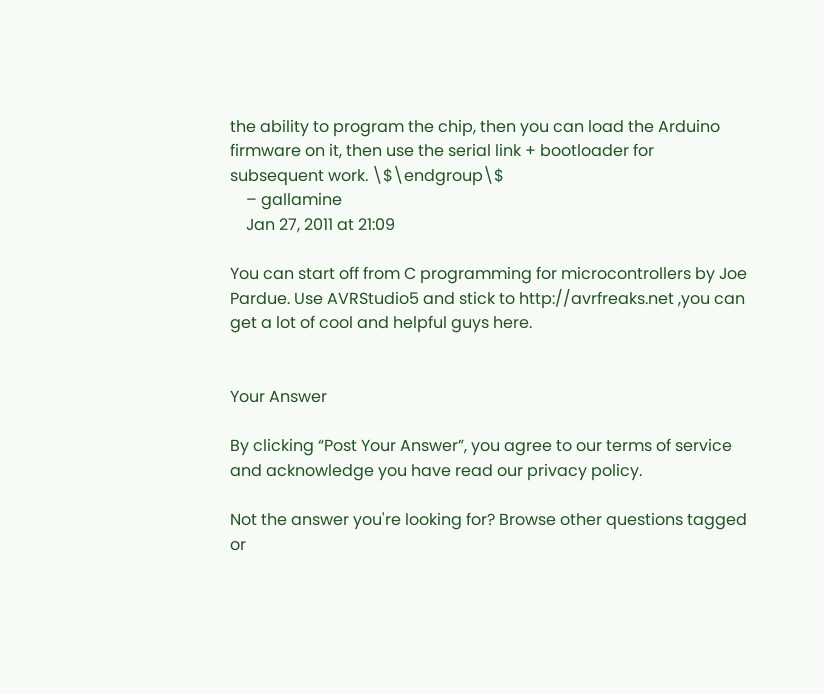the ability to program the chip, then you can load the Arduino firmware on it, then use the serial link + bootloader for subsequent work. \$\endgroup\$
    – gallamine
    Jan 27, 2011 at 21:09

You can start off from C programming for microcontrollers by Joe Pardue. Use AVRStudio5 and stick to http://avrfreaks.net ,you can get a lot of cool and helpful guys here.


Your Answer

By clicking “Post Your Answer”, you agree to our terms of service and acknowledge you have read our privacy policy.

Not the answer you're looking for? Browse other questions tagged or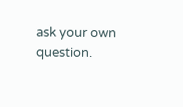ask your own question.